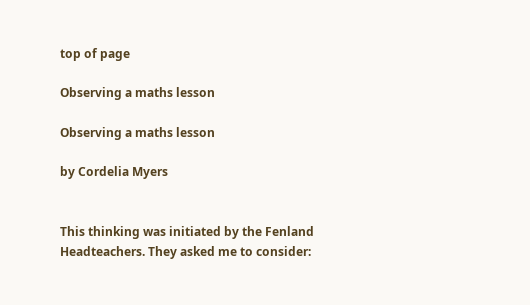top of page

Observing a maths lesson

Observing a maths lesson

by Cordelia Myers


This thinking was initiated by the Fenland Headteachers. They asked me to consider: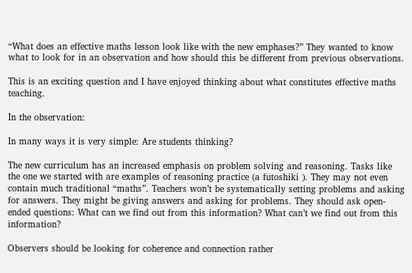“What does an effective maths lesson look like with the new emphases?” They wanted to know what to look for in an observation and how should this be different from previous observations.

This is an exciting question and I have enjoyed thinking about what constitutes effective maths teaching.

In the observation:

In many ways it is very simple: Are students thinking?

The new curriculum has an increased emphasis on problem solving and reasoning. Tasks like the one we started with are examples of reasoning practice (a futoshiki ). They may not even contain much traditional “maths”. Teachers won’t be systematically setting problems and asking for answers. They might be giving answers and asking for problems. They should ask open-ended questions: What can we find out from this information? What can’t we find out from this information?

Observers should be looking for coherence and connection rather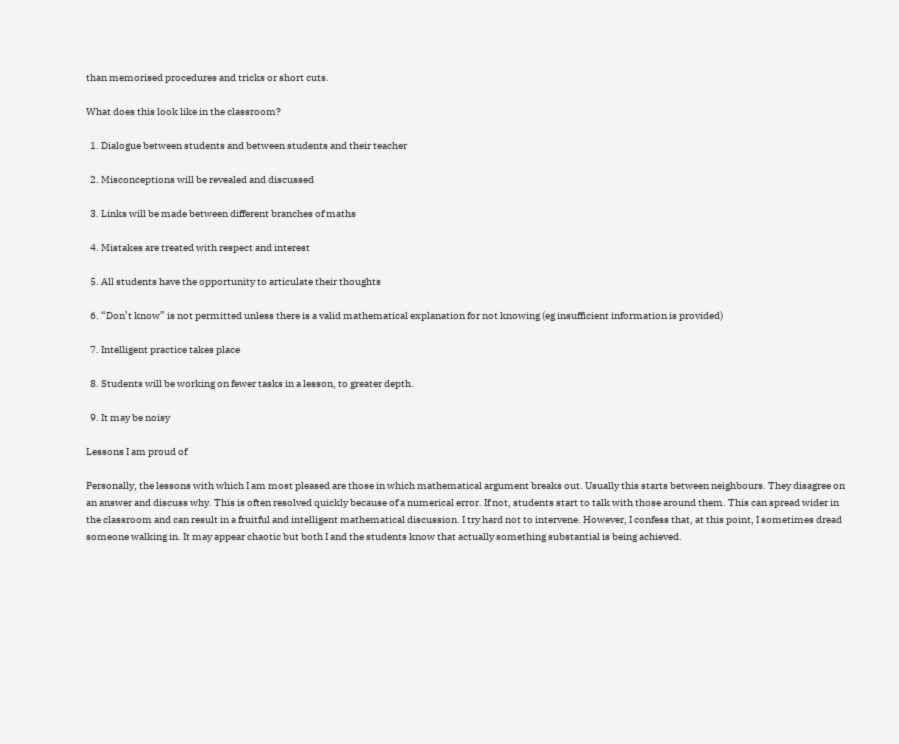than memorised procedures and tricks or short cuts.

What does this look like in the classroom?

  1. Dialogue between students and between students and their teacher

  2. Misconceptions will be revealed and discussed

  3. Links will be made between different branches of maths

  4. Mistakes are treated with respect and interest

  5. All students have the opportunity to articulate their thoughts

  6. “Don’t know” is not permitted unless there is a valid mathematical explanation for not knowing (eg insufficient information is provided)

  7. Intelligent practice takes place

  8. Students will be working on fewer tasks in a lesson, to greater depth.

  9. It may be noisy

Lessons I am proud of

Personally, the lessons with which I am most pleased are those in which mathematical argument breaks out. Usually this starts between neighbours. They disagree on an answer and discuss why. This is often resolved quickly because of a numerical error. If not, students start to talk with those around them. This can spread wider in the classroom and can result in a fruitful and intelligent mathematical discussion. I try hard not to intervene. However, I confess that, at this point, I sometimes dread someone walking in. It may appear chaotic but both I and the students know that actually something substantial is being achieved.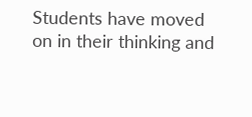Students have moved on in their thinking and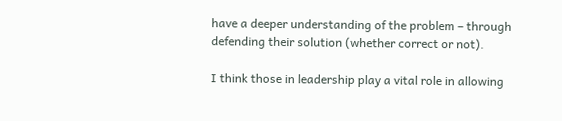have a deeper understanding of the problem – through defending their solution (whether correct or not).

I think those in leadership play a vital role in allowing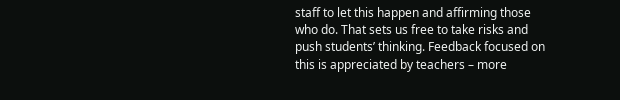staff to let this happen and affirming those who do. That sets us free to take risks and push students’ thinking. Feedback focused on this is appreciated by teachers – more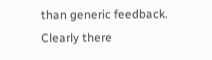than generic feedback. Clearly there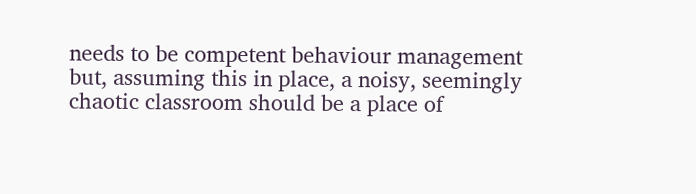needs to be competent behaviour management but, assuming this in place, a noisy, seemingly chaotic classroom should be a place of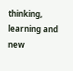thinking, learning and new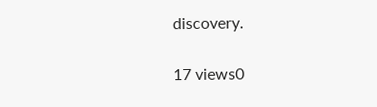discovery.

17 views0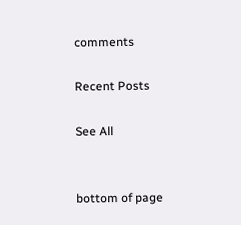comments

Recent Posts

See All


bottom of page